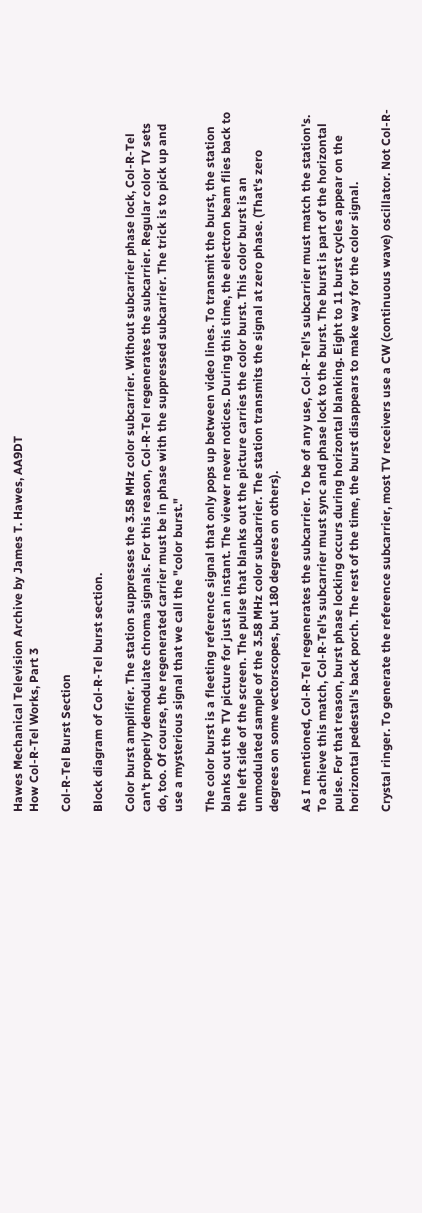Hawes Mechanical Television Archive by James T. Hawes, AA9DT
How Col-R-Tel Works, Part 3

Col-R-Tel Burst Section

Block diagram of Col-R-Tel burst section.

Color burst amplifier. The station suppresses the 3.58 MHz color subcarrier. Without subcarrier phase lock, Col-R-Tel can't properly demodulate chroma signals. For this reason, Col-R-Tel regenerates the subcarrier. Regular color TV sets do, too. Of course, the regenerated carrier must be in phase with the suppressed subcarrier. The trick is to pick up and use a mysterious signal that we call the "color burst."

The color burst is a fleeting reference signal that only pops up between video lines. To transmit the burst, the station blanks out the TV picture for just an instant. The viewer never notices. During this time, the electron beam flies back to the left side of the screen. The pulse that blanks out the picture carries the color burst. This color burst is an unmodulated sample of the 3.58 MHz color subcarrier. The station transmits the signal at zero phase. (That's zero degrees on some vectorscopes, but 180 degrees on others).

As I mentioned, Col-R-Tel regenerates the subcarrier. To be of any use, Col-R-Tel's subcarrier must match the station's. To achieve this match, Col-R-Tel's subcarrier must sync and phase lock to the burst. The burst is part of the horizontal pulse. For that reason, burst phase locking occurs during horizontal blanking. Eight to 11 burst cycles appear on the horizontal pedestal's back porch. The rest of the time, the burst disappears to make way for the color signal.

Crystal ringer. To generate the reference subcarrier, most TV receivers use a CW (continuous wave) oscillator. Not Col-R-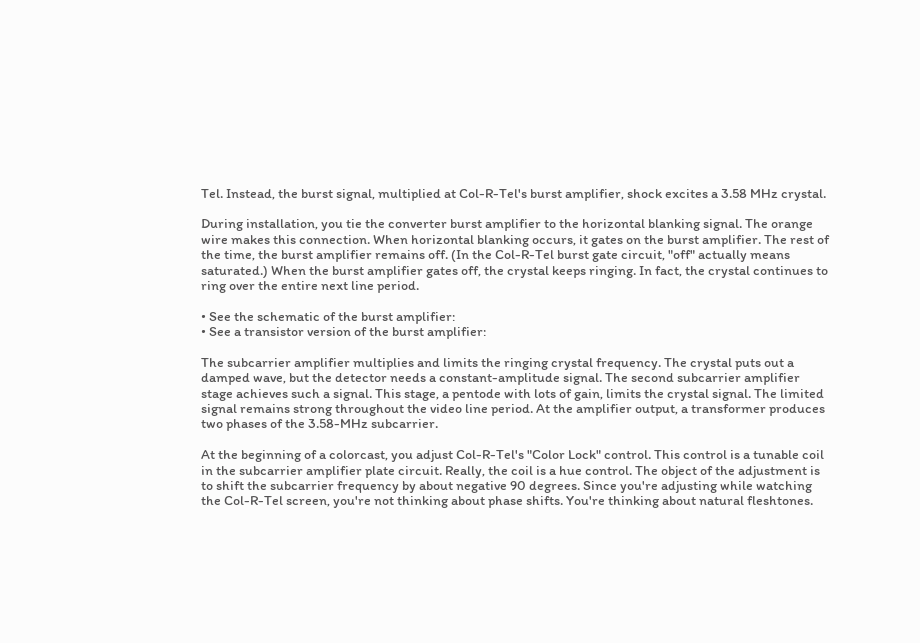Tel. Instead, the burst signal, multiplied at Col-R-Tel's burst amplifier, shock excites a 3.58 MHz crystal.

During installation, you tie the converter burst amplifier to the horizontal blanking signal. The orange wire makes this connection. When horizontal blanking occurs, it gates on the burst amplifier. The rest of the time, the burst amplifier remains off. (In the Col-R-Tel burst gate circuit, "off" actually means saturated.) When the burst amplifier gates off, the crystal keeps ringing. In fact, the crystal continues to ring over the entire next line period.

• See the schematic of the burst amplifier:
• See a transistor version of the burst amplifier:

The subcarrier amplifier multiplies and limits the ringing crystal frequency. The crystal puts out a damped wave, but the detector needs a constant-amplitude signal. The second subcarrier amplifier stage achieves such a signal. This stage, a pentode with lots of gain, limits the crystal signal. The limited signal remains strong throughout the video line period. At the amplifier output, a transformer produces two phases of the 3.58-MHz subcarrier.

At the beginning of a colorcast, you adjust Col-R-Tel's "Color Lock" control. This control is a tunable coil in the subcarrier amplifier plate circuit. Really, the coil is a hue control. The object of the adjustment is to shift the subcarrier frequency by about negative 90 degrees. Since you're adjusting while watching the Col-R-Tel screen, you're not thinking about phase shifts. You're thinking about natural fleshtones.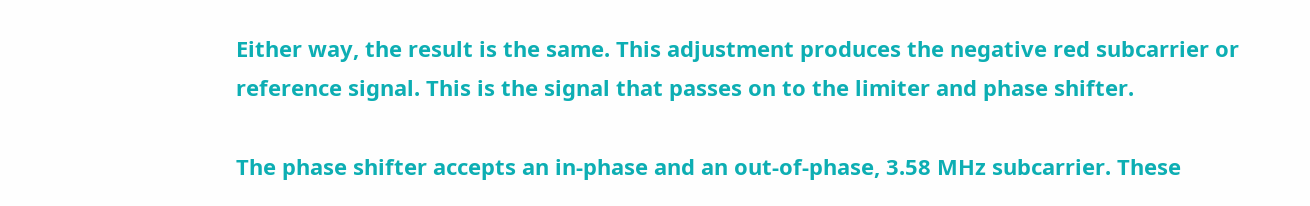Either way, the result is the same. This adjustment produces the negative red subcarrier or reference signal. This is the signal that passes on to the limiter and phase shifter.

The phase shifter accepts an in-phase and an out-of-phase, 3.58 MHz subcarrier. These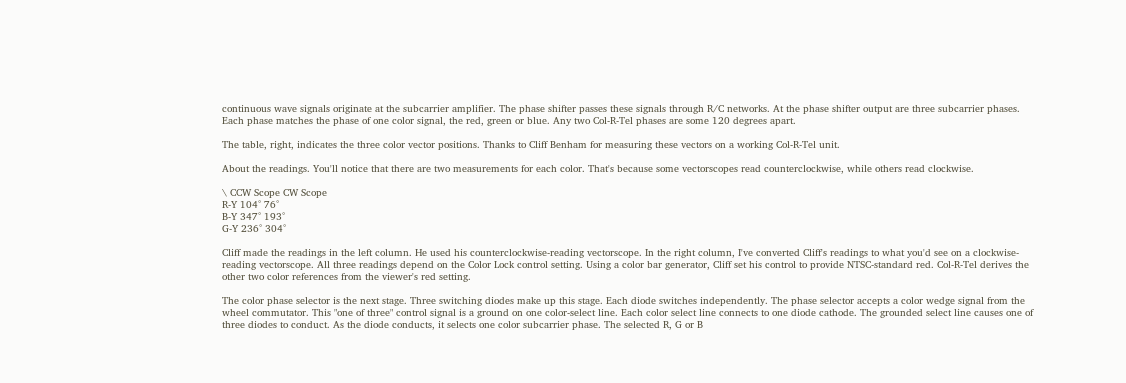continuous wave signals originate at the subcarrier amplifier. The phase shifter passes these signals through R/C networks. At the phase shifter output are three subcarrier phases. Each phase matches the phase of one color signal, the red, green or blue. Any two Col-R-Tel phases are some 120 degrees apart.

The table, right, indicates the three color vector positions. Thanks to Cliff Benham for measuring these vectors on a working Col-R-Tel unit.

About the readings. You'll notice that there are two measurements for each color. That's because some vectorscopes read counterclockwise, while others read clockwise.

\ CCW Scope CW Scope
R-Y 104° 76°
B-Y 347° 193°
G-Y 236° 304°

Cliff made the readings in the left column. He used his counterclockwise-reading vectorscope. In the right column, I've converted Cliff's readings to what you'd see on a clockwise-reading vectorscope. All three readings depend on the Color Lock control setting. Using a color bar generator, Cliff set his control to provide NTSC-standard red. Col-R-Tel derives the other two color references from the viewer's red setting.

The color phase selector is the next stage. Three switching diodes make up this stage. Each diode switches independently. The phase selector accepts a color wedge signal from the wheel commutator. This "one of three" control signal is a ground on one color-select line. Each color select line connects to one diode cathode. The grounded select line causes one of three diodes to conduct. As the diode conducts, it selects one color subcarrier phase. The selected R, G or B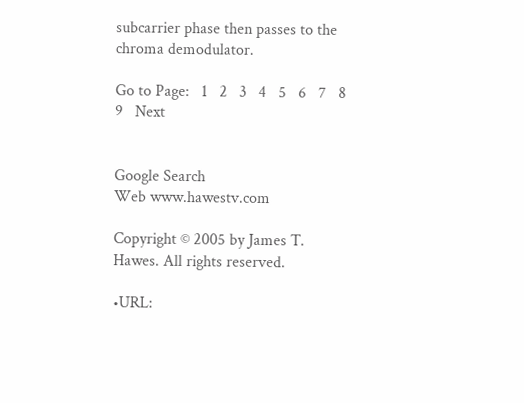subcarrier phase then passes to the chroma demodulator.

Go to Page:   1   2   3   4   5   6   7   8   9   Next


Google Search
Web www.hawestv.com

Copyright © 2005 by James T. Hawes. All rights reserved.

•URL: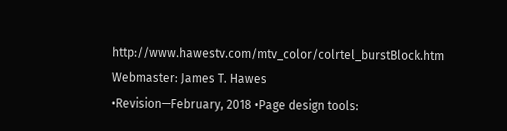http://www.hawestv.com/mtv_color/colrtel_burstBlock.htm
Webmaster: James T. Hawes
•Revision—February, 2018 •Page design tools: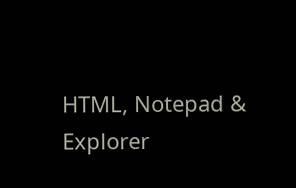HTML, Notepad & Explorer